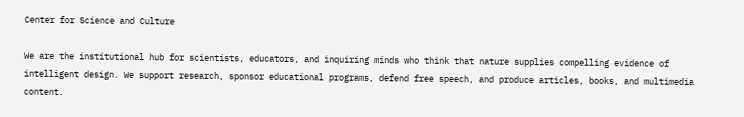Center for Science and Culture

We are the institutional hub for scientists, educators, and inquiring minds who think that nature supplies compelling evidence of intelligent design. We support research, sponsor educational programs, defend free speech, and produce articles, books, and multimedia content.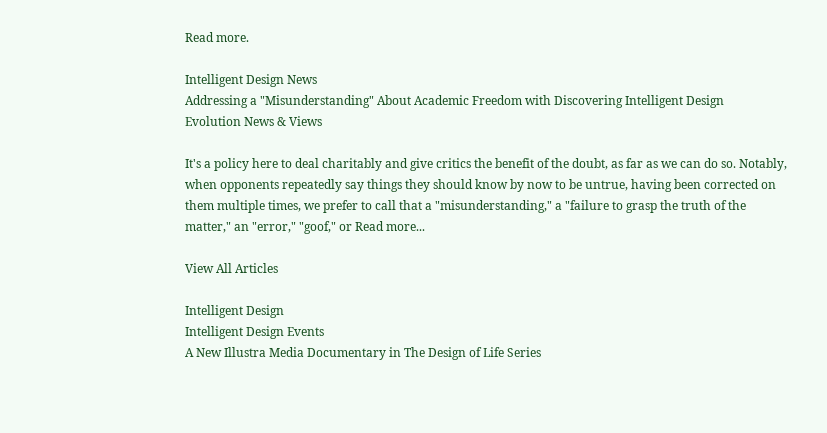Read more.

Intelligent Design News
Addressing a "Misunderstanding" About Academic Freedom with Discovering Intelligent Design
Evolution News & Views

It's a policy here to deal charitably and give critics the benefit of the doubt, as far as we can do so. Notably, when opponents repeatedly say things they should know by now to be untrue, having been corrected on them multiple times, we prefer to call that a "misunderstanding," a "failure to grasp the truth of the matter," an "error," "goof," or Read more...

View All Articles

Intelligent Design
Intelligent Design Events
A New Illustra Media Documentary in The Design of Life Series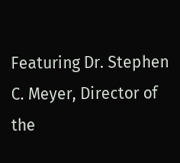Featuring Dr. Stephen C. Meyer, Director of the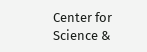Center for Science &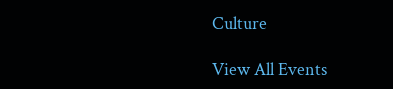Culture

View All Events